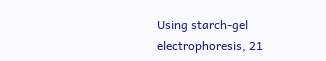Using starch-gel electrophoresis, 21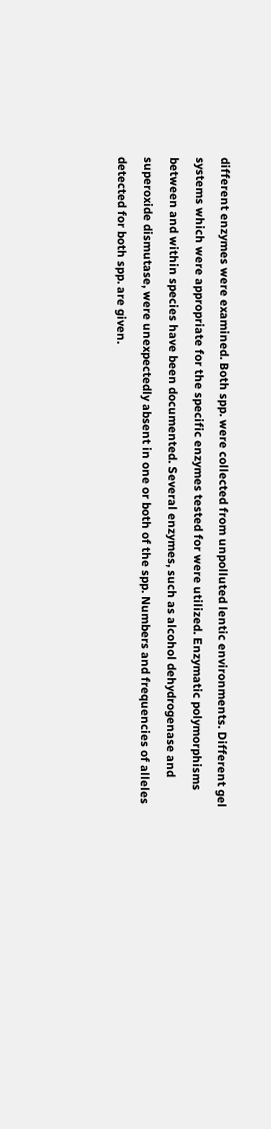different enzymes were examined. Both spp. were collected from unpolluted lentic environments. Different gel systems which were appropriate for the specific enzymes tested for were utilized. Enzymatic polymorphisms between and within species have been documented. Several enzymes, such as alcohol dehydrogenase and superoxide dismutase, were unexpectedly absent in one or both of the spp. Numbers and frequencies of alleles detected for both spp. are given.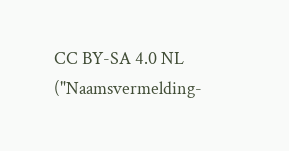CC BY-SA 4.0 NL ("Naamsvermelding-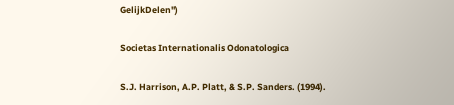GelijkDelen")

Societas Internationalis Odonatologica

S.J. Harrison, A.P. Platt, & S.P. Sanders. (1994).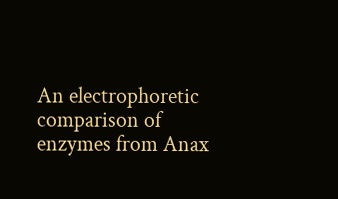An electrophoretic comparison of enzymes from Anax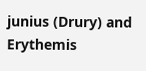junius (Drury) and Erythemis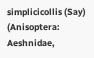simplicicollis (Say) (Anisoptera: Aeshnidae,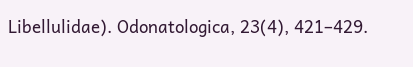Libellulidae). Odonatologica, 23(4), 421–429.